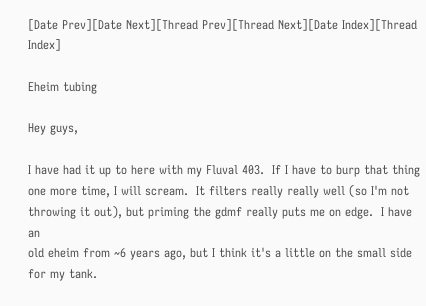[Date Prev][Date Next][Thread Prev][Thread Next][Date Index][Thread Index]

Eheim tubing

Hey guys,

I have had it up to here with my Fluval 403.  If I have to burp that thing
one more time, I will scream.  It filters really really well (so I'm not
throwing it out), but priming the gdmf really puts me on edge.  I have an
old eheim from ~6 years ago, but I think it's a little on the small side
for my tank.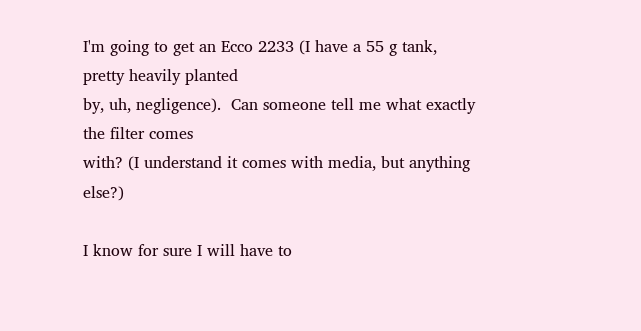I'm going to get an Ecco 2233 (I have a 55 g tank, pretty heavily planted
by, uh, negligence).  Can someone tell me what exactly the filter comes
with? (I understand it comes with media, but anything else?)

I know for sure I will have to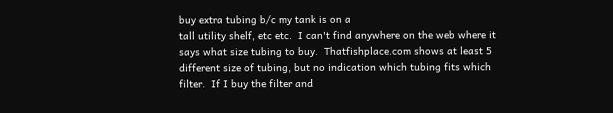buy extra tubing b/c my tank is on a
tall utility shelf, etc etc.  I can't find anywhere on the web where it
says what size tubing to buy.  Thatfishplace.com shows at least 5
different size of tubing, but no indication which tubing fits which
filter.  If I buy the filter and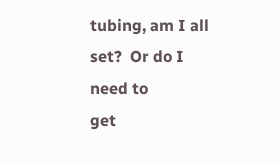tubing, am I all set?  Or do I need to
get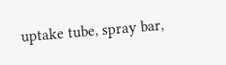uptake tube, spray bar,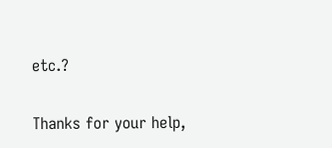etc.?

Thanks for your help,